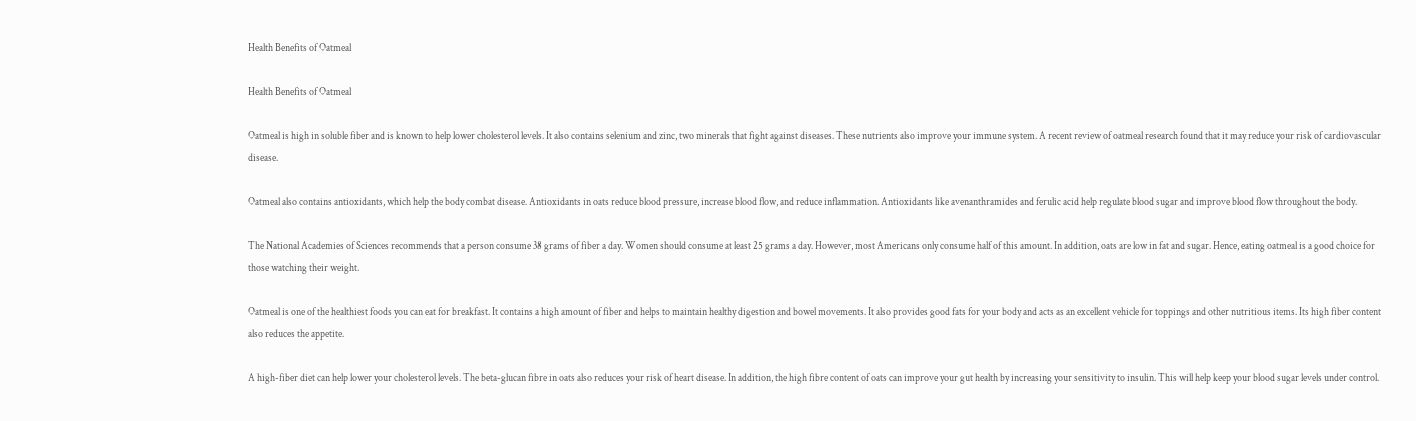Health Benefits of Oatmeal

Health Benefits of Oatmeal

Oatmeal is high in soluble fiber and is known to help lower cholesterol levels. It also contains selenium and zinc, two minerals that fight against diseases. These nutrients also improve your immune system. A recent review of oatmeal research found that it may reduce your risk of cardiovascular disease.

Oatmeal also contains antioxidants, which help the body combat disease. Antioxidants in oats reduce blood pressure, increase blood flow, and reduce inflammation. Antioxidants like avenanthramides and ferulic acid help regulate blood sugar and improve blood flow throughout the body.

The National Academies of Sciences recommends that a person consume 38 grams of fiber a day. Women should consume at least 25 grams a day. However, most Americans only consume half of this amount. In addition, oats are low in fat and sugar. Hence, eating oatmeal is a good choice for those watching their weight.

Oatmeal is one of the healthiest foods you can eat for breakfast. It contains a high amount of fiber and helps to maintain healthy digestion and bowel movements. It also provides good fats for your body and acts as an excellent vehicle for toppings and other nutritious items. Its high fiber content also reduces the appetite.

A high-fiber diet can help lower your cholesterol levels. The beta-glucan fibre in oats also reduces your risk of heart disease. In addition, the high fibre content of oats can improve your gut health by increasing your sensitivity to insulin. This will help keep your blood sugar levels under control.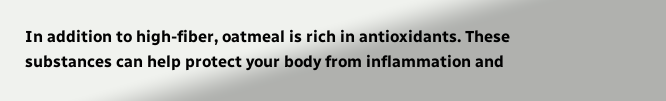In addition to high-fiber, oatmeal is rich in antioxidants. These substances can help protect your body from inflammation and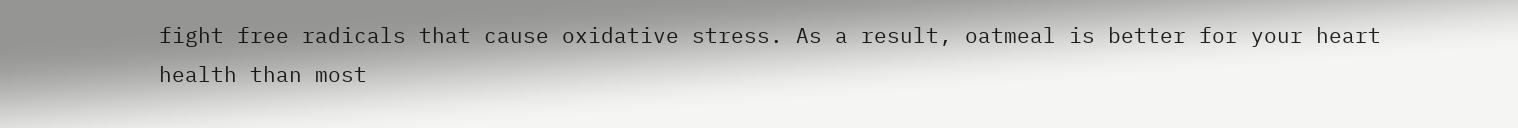fight free radicals that cause oxidative stress. As a result, oatmeal is better for your heart health than most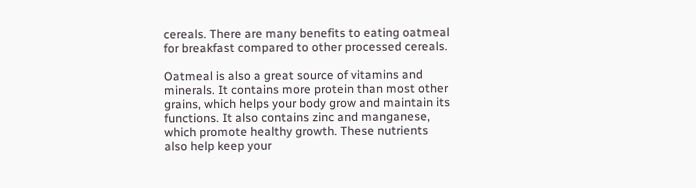cereals. There are many benefits to eating oatmeal for breakfast compared to other processed cereals.

Oatmeal is also a great source of vitamins and minerals. It contains more protein than most other grains, which helps your body grow and maintain its functions. It also contains zinc and manganese, which promote healthy growth. These nutrients also help keep your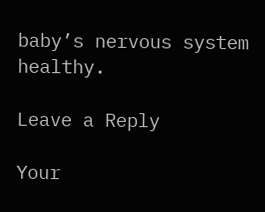baby’s nervous system healthy.

Leave a Reply

Your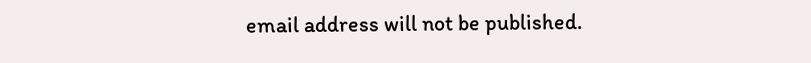email address will not be published.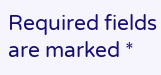Required fields are marked *